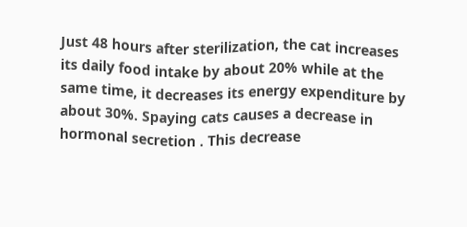Just 48 hours after sterilization, the cat increases its daily food intake by about 20% while at the same time, it decreases its energy expenditure by about 30%. Spaying cats causes a decrease in hormonal secretion . This decrease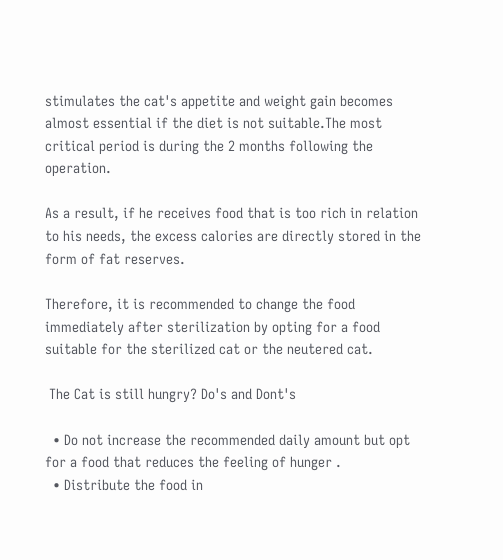stimulates the cat's appetite and weight gain becomes almost essential if the diet is not suitable.The most critical period is during the 2 months following the operation.

As a result, if he receives food that is too rich in relation to his needs, the excess calories are directly stored in the form of fat reserves.

Therefore, it is recommended to change the food immediately after sterilization by opting for a food suitable for the sterilized cat or the neutered cat.

 The Cat is still hungry? Do's and Dont's

  • Do not increase the recommended daily amount but opt for a food that reduces the feeling of hunger .
  • Distribute the food in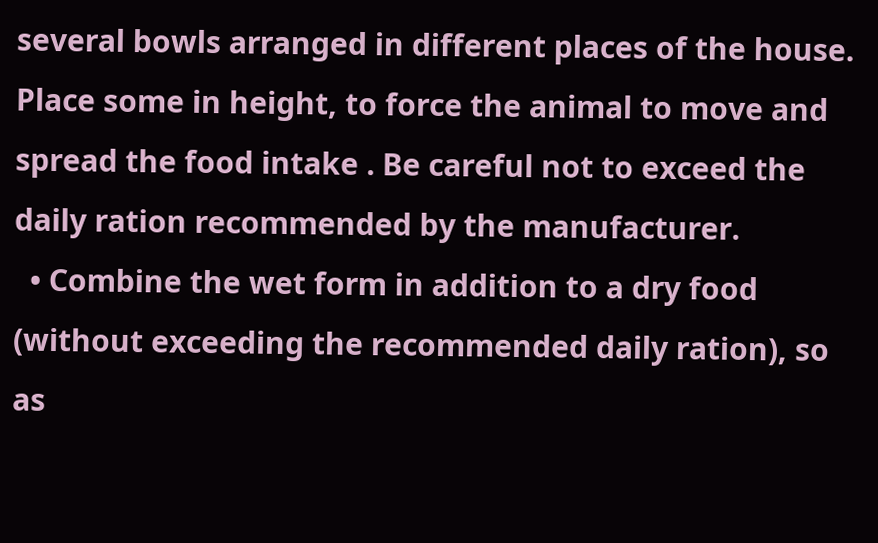several bowls arranged in different places of the house. Place some in height, to force the animal to move and spread the food intake . Be careful not to exceed the daily ration recommended by the manufacturer.
  • Combine the wet form in addition to a dry food (without exceeding the recommended daily ration), so as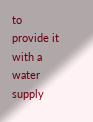to provide it with a water supply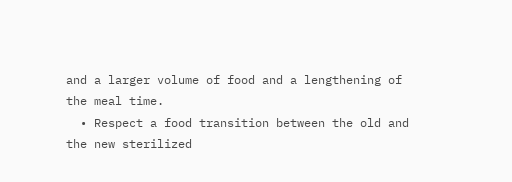and a larger volume of food and a lengthening of the meal time.
  • Respect a food transition between the old and the new sterilized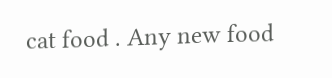cat food . Any new food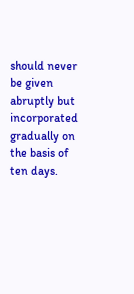should never be given abruptly but incorporated gradually on the basis of ten days.